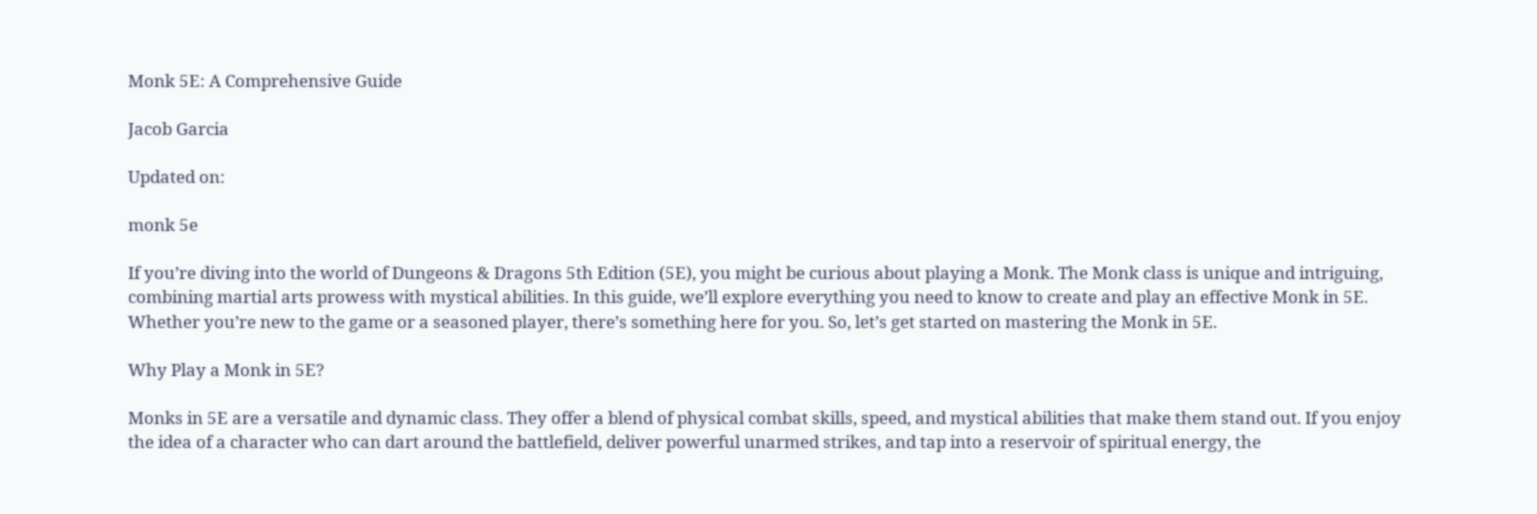Monk 5E: A Comprehensive Guide

Jacob Garcia

Updated on:

monk 5e

If you’re diving into the world of Dungeons & Dragons 5th Edition (5E), you might be curious about playing a Monk. The Monk class is unique and intriguing, combining martial arts prowess with mystical abilities. In this guide, we’ll explore everything you need to know to create and play an effective Monk in 5E. Whether you’re new to the game or a seasoned player, there’s something here for you. So, let’s get started on mastering the Monk in 5E.

Why Play a Monk in 5E?

Monks in 5E are a versatile and dynamic class. They offer a blend of physical combat skills, speed, and mystical abilities that make them stand out. If you enjoy the idea of a character who can dart around the battlefield, deliver powerful unarmed strikes, and tap into a reservoir of spiritual energy, the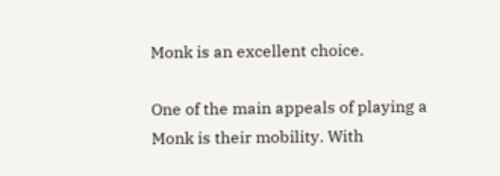Monk is an excellent choice.

One of the main appeals of playing a Monk is their mobility. With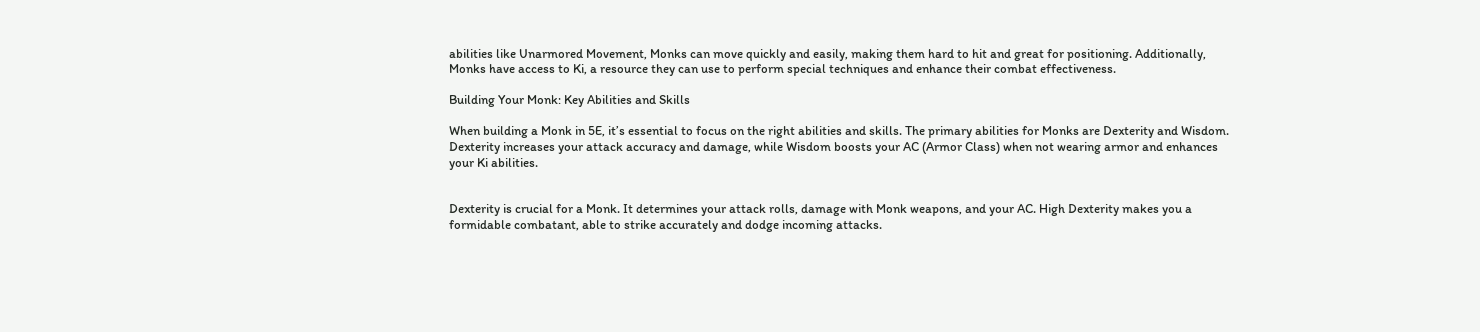abilities like Unarmored Movement, Monks can move quickly and easily, making them hard to hit and great for positioning. Additionally, Monks have access to Ki, a resource they can use to perform special techniques and enhance their combat effectiveness.

Building Your Monk: Key Abilities and Skills

When building a Monk in 5E, it’s essential to focus on the right abilities and skills. The primary abilities for Monks are Dexterity and Wisdom. Dexterity increases your attack accuracy and damage, while Wisdom boosts your AC (Armor Class) when not wearing armor and enhances your Ki abilities.


Dexterity is crucial for a Monk. It determines your attack rolls, damage with Monk weapons, and your AC. High Dexterity makes you a formidable combatant, able to strike accurately and dodge incoming attacks.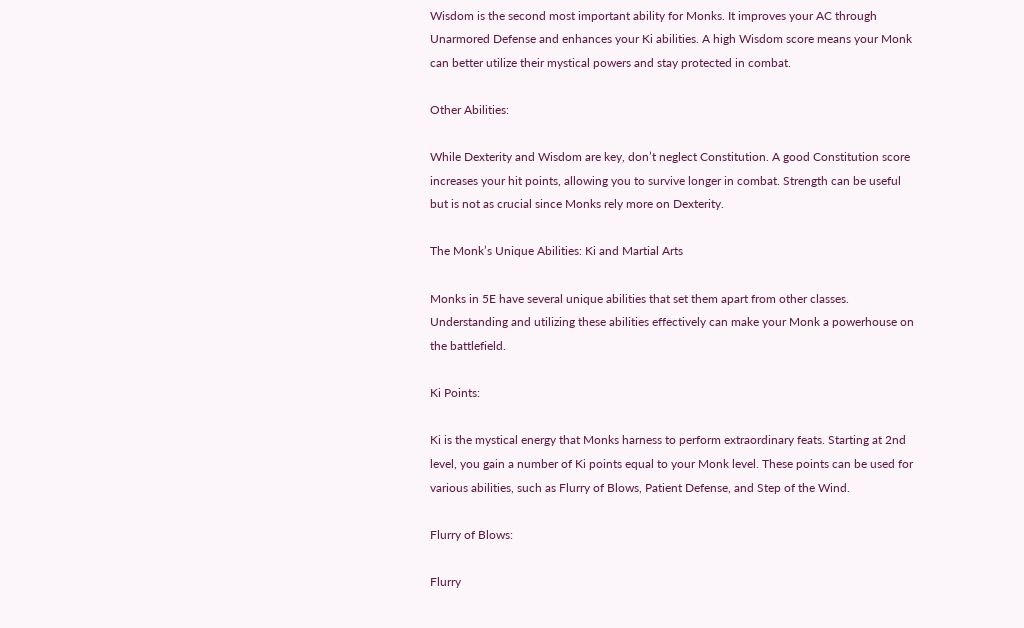Wisdom is the second most important ability for Monks. It improves your AC through Unarmored Defense and enhances your Ki abilities. A high Wisdom score means your Monk can better utilize their mystical powers and stay protected in combat.

Other Abilities:

While Dexterity and Wisdom are key, don’t neglect Constitution. A good Constitution score increases your hit points, allowing you to survive longer in combat. Strength can be useful but is not as crucial since Monks rely more on Dexterity.

The Monk’s Unique Abilities: Ki and Martial Arts

Monks in 5E have several unique abilities that set them apart from other classes. Understanding and utilizing these abilities effectively can make your Monk a powerhouse on the battlefield.

Ki Points:

Ki is the mystical energy that Monks harness to perform extraordinary feats. Starting at 2nd level, you gain a number of Ki points equal to your Monk level. These points can be used for various abilities, such as Flurry of Blows, Patient Defense, and Step of the Wind.

Flurry of Blows:

Flurry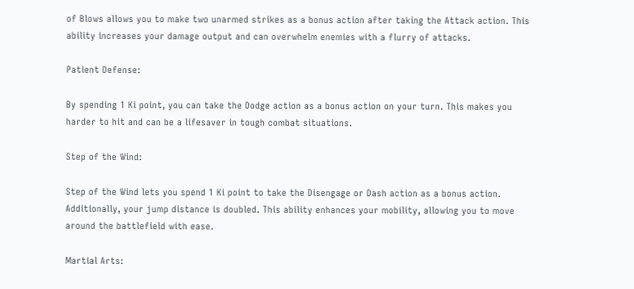of Blows allows you to make two unarmed strikes as a bonus action after taking the Attack action. This ability increases your damage output and can overwhelm enemies with a flurry of attacks.

Patient Defense:

By spending 1 Ki point, you can take the Dodge action as a bonus action on your turn. This makes you harder to hit and can be a lifesaver in tough combat situations.

Step of the Wind:

Step of the Wind lets you spend 1 Ki point to take the Disengage or Dash action as a bonus action. Additionally, your jump distance is doubled. This ability enhances your mobility, allowing you to move around the battlefield with ease.

Martial Arts: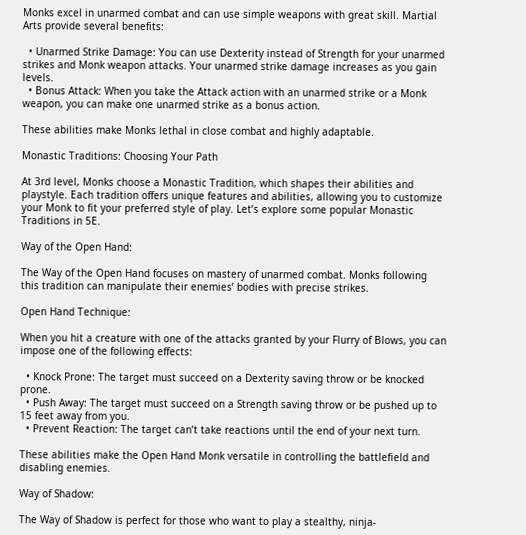Monks excel in unarmed combat and can use simple weapons with great skill. Martial Arts provide several benefits:

  • Unarmed Strike Damage: You can use Dexterity instead of Strength for your unarmed strikes and Monk weapon attacks. Your unarmed strike damage increases as you gain levels.
  • Bonus Attack: When you take the Attack action with an unarmed strike or a Monk weapon, you can make one unarmed strike as a bonus action.

These abilities make Monks lethal in close combat and highly adaptable.

Monastic Traditions: Choosing Your Path

At 3rd level, Monks choose a Monastic Tradition, which shapes their abilities and playstyle. Each tradition offers unique features and abilities, allowing you to customize your Monk to fit your preferred style of play. Let’s explore some popular Monastic Traditions in 5E.

Way of the Open Hand:

The Way of the Open Hand focuses on mastery of unarmed combat. Monks following this tradition can manipulate their enemies’ bodies with precise strikes.

Open Hand Technique:

When you hit a creature with one of the attacks granted by your Flurry of Blows, you can impose one of the following effects:

  • Knock Prone: The target must succeed on a Dexterity saving throw or be knocked prone.
  • Push Away: The target must succeed on a Strength saving throw or be pushed up to 15 feet away from you.
  • Prevent Reaction: The target can’t take reactions until the end of your next turn.

These abilities make the Open Hand Monk versatile in controlling the battlefield and disabling enemies.

Way of Shadow:

The Way of Shadow is perfect for those who want to play a stealthy, ninja-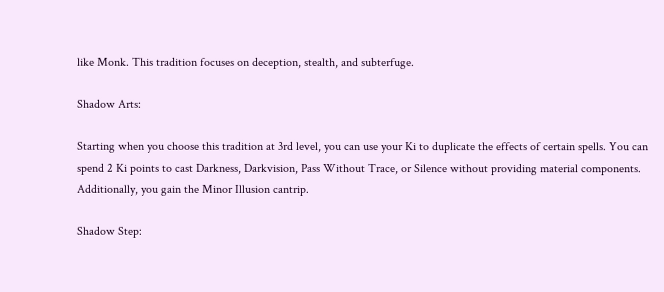like Monk. This tradition focuses on deception, stealth, and subterfuge.

Shadow Arts:

Starting when you choose this tradition at 3rd level, you can use your Ki to duplicate the effects of certain spells. You can spend 2 Ki points to cast Darkness, Darkvision, Pass Without Trace, or Silence without providing material components. Additionally, you gain the Minor Illusion cantrip.

Shadow Step: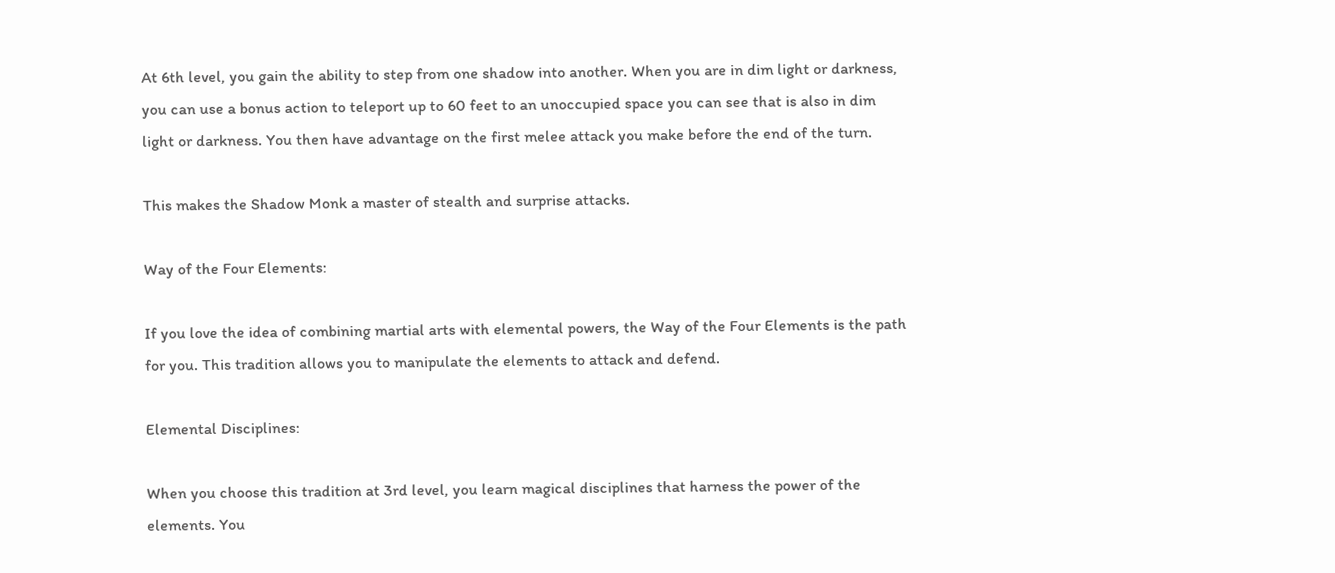At 6th level, you gain the ability to step from one shadow into another. When you are in dim light or darkness, you can use a bonus action to teleport up to 60 feet to an unoccupied space you can see that is also in dim light or darkness. You then have advantage on the first melee attack you make before the end of the turn.

This makes the Shadow Monk a master of stealth and surprise attacks.

Way of the Four Elements:

If you love the idea of combining martial arts with elemental powers, the Way of the Four Elements is the path for you. This tradition allows you to manipulate the elements to attack and defend.

Elemental Disciplines:

When you choose this tradition at 3rd level, you learn magical disciplines that harness the power of the elements. You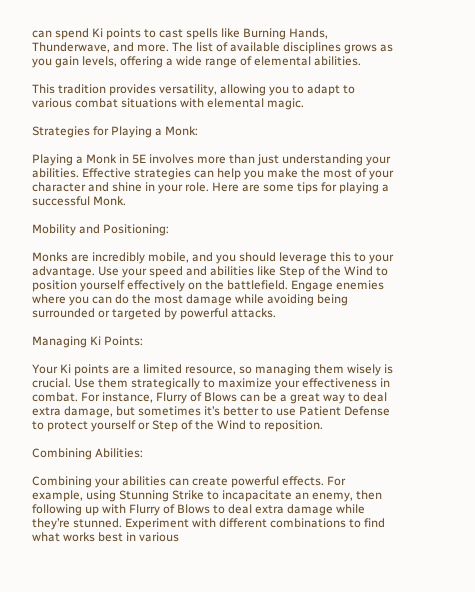can spend Ki points to cast spells like Burning Hands, Thunderwave, and more. The list of available disciplines grows as you gain levels, offering a wide range of elemental abilities.

This tradition provides versatility, allowing you to adapt to various combat situations with elemental magic.

Strategies for Playing a Monk:

Playing a Monk in 5E involves more than just understanding your abilities. Effective strategies can help you make the most of your character and shine in your role. Here are some tips for playing a successful Monk.

Mobility and Positioning:

Monks are incredibly mobile, and you should leverage this to your advantage. Use your speed and abilities like Step of the Wind to position yourself effectively on the battlefield. Engage enemies where you can do the most damage while avoiding being surrounded or targeted by powerful attacks.

Managing Ki Points:

Your Ki points are a limited resource, so managing them wisely is crucial. Use them strategically to maximize your effectiveness in combat. For instance, Flurry of Blows can be a great way to deal extra damage, but sometimes it’s better to use Patient Defense to protect yourself or Step of the Wind to reposition.

Combining Abilities:

Combining your abilities can create powerful effects. For example, using Stunning Strike to incapacitate an enemy, then following up with Flurry of Blows to deal extra damage while they’re stunned. Experiment with different combinations to find what works best in various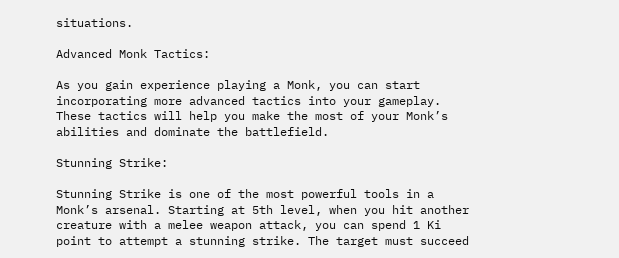situations.

Advanced Monk Tactics:

As you gain experience playing a Monk, you can start incorporating more advanced tactics into your gameplay. These tactics will help you make the most of your Monk’s abilities and dominate the battlefield.

Stunning Strike:

Stunning Strike is one of the most powerful tools in a Monk’s arsenal. Starting at 5th level, when you hit another creature with a melee weapon attack, you can spend 1 Ki point to attempt a stunning strike. The target must succeed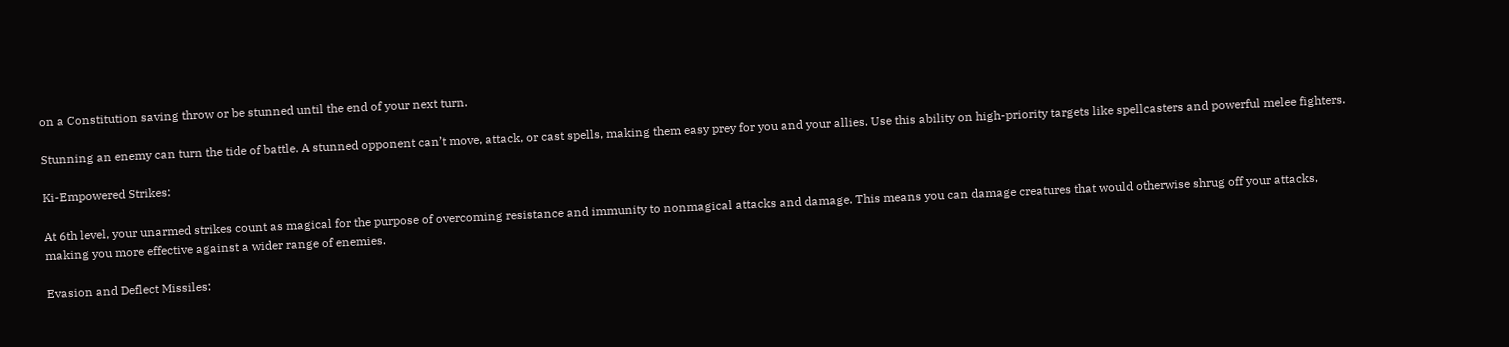on a Constitution saving throw or be stunned until the end of your next turn.

Stunning an enemy can turn the tide of battle. A stunned opponent can’t move, attack, or cast spells, making them easy prey for you and your allies. Use this ability on high-priority targets like spellcasters and powerful melee fighters.

Ki-Empowered Strikes:

At 6th level, your unarmed strikes count as magical for the purpose of overcoming resistance and immunity to nonmagical attacks and damage. This means you can damage creatures that would otherwise shrug off your attacks, making you more effective against a wider range of enemies.

Evasion and Deflect Missiles: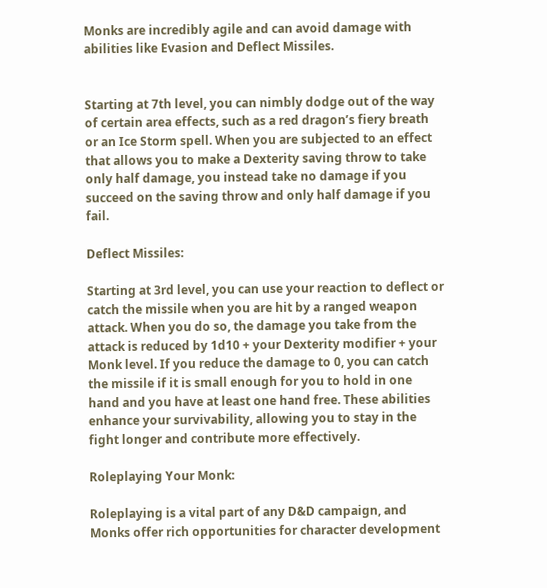Monks are incredibly agile and can avoid damage with abilities like Evasion and Deflect Missiles.


Starting at 7th level, you can nimbly dodge out of the way of certain area effects, such as a red dragon’s fiery breath or an Ice Storm spell. When you are subjected to an effect that allows you to make a Dexterity saving throw to take only half damage, you instead take no damage if you succeed on the saving throw and only half damage if you fail.

Deflect Missiles:

Starting at 3rd level, you can use your reaction to deflect or catch the missile when you are hit by a ranged weapon attack. When you do so, the damage you take from the attack is reduced by 1d10 + your Dexterity modifier + your Monk level. If you reduce the damage to 0, you can catch the missile if it is small enough for you to hold in one hand and you have at least one hand free. These abilities enhance your survivability, allowing you to stay in the fight longer and contribute more effectively.

Roleplaying Your Monk:

Roleplaying is a vital part of any D&D campaign, and Monks offer rich opportunities for character development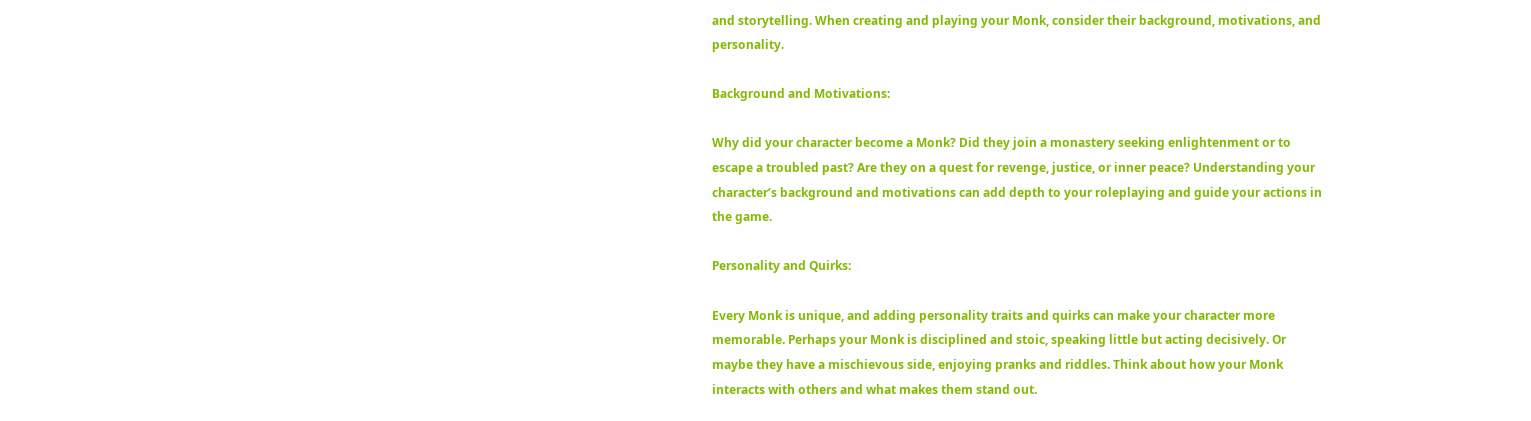and storytelling. When creating and playing your Monk, consider their background, motivations, and personality.

Background and Motivations:

Why did your character become a Monk? Did they join a monastery seeking enlightenment or to escape a troubled past? Are they on a quest for revenge, justice, or inner peace? Understanding your character’s background and motivations can add depth to your roleplaying and guide your actions in the game.

Personality and Quirks:

Every Monk is unique, and adding personality traits and quirks can make your character more memorable. Perhaps your Monk is disciplined and stoic, speaking little but acting decisively. Or maybe they have a mischievous side, enjoying pranks and riddles. Think about how your Monk interacts with others and what makes them stand out.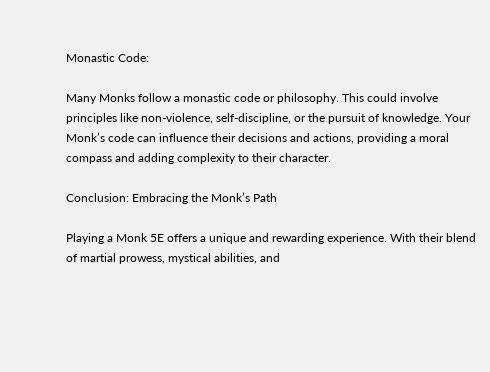Monastic Code:

Many Monks follow a monastic code or philosophy. This could involve principles like non-violence, self-discipline, or the pursuit of knowledge. Your Monk’s code can influence their decisions and actions, providing a moral compass and adding complexity to their character.

Conclusion: Embracing the Monk’s Path

Playing a Monk 5E offers a unique and rewarding experience. With their blend of martial prowess, mystical abilities, and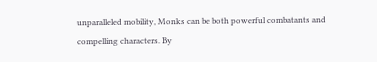unparalleled mobility, Monks can be both powerful combatants and compelling characters. By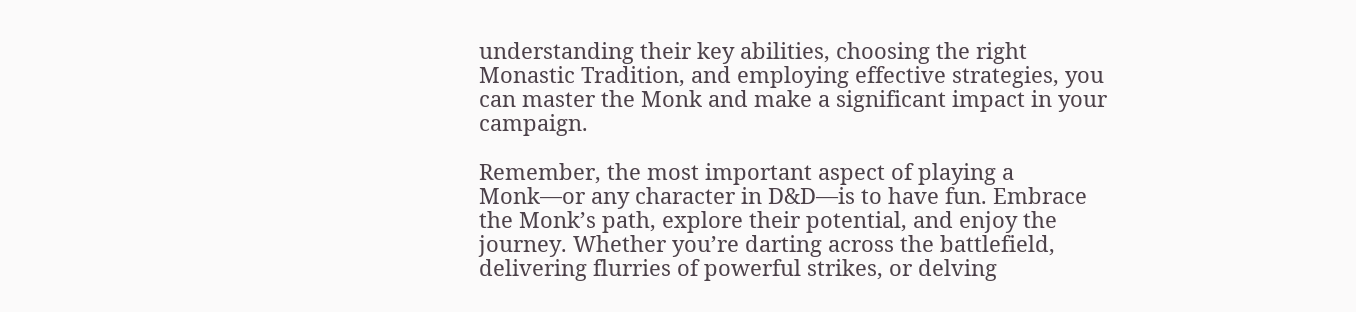understanding their key abilities, choosing the right Monastic Tradition, and employing effective strategies, you can master the Monk and make a significant impact in your campaign.

Remember, the most important aspect of playing a Monk—or any character in D&D—is to have fun. Embrace the Monk’s path, explore their potential, and enjoy the journey. Whether you’re darting across the battlefield, delivering flurries of powerful strikes, or delving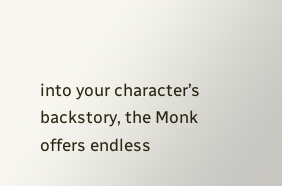into your character’s backstory, the Monk offers endless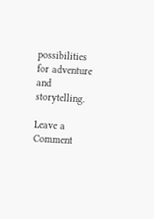possibilities for adventure and storytelling.

Leave a Comment